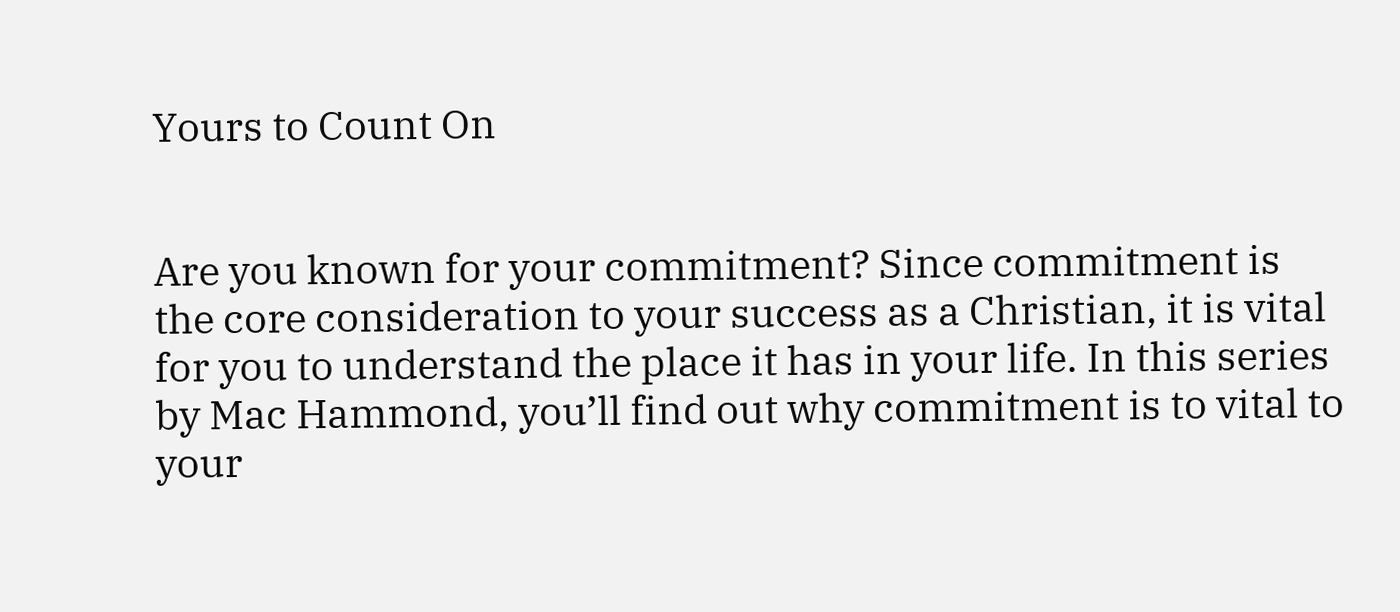Yours to Count On


Are you known for your commitment? Since commitment is the core consideration to your success as a Christian, it is vital for you to understand the place it has in your life. In this series by Mac Hammond, you’ll find out why commitment is to vital to your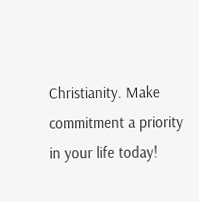Christianity. Make commitment a priority in your life today!